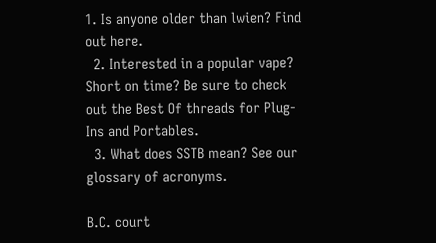1. Is anyone older than lwien? Find out here.
  2. Interested in a popular vape? Short on time? Be sure to check out the Best Of threads for Plug-Ins and Portables.
  3. What does SSTB mean? See our glossary of acronyms.

B.C. court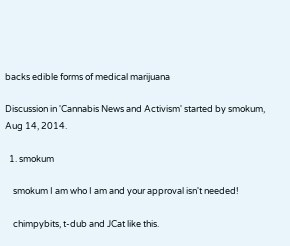backs edible forms of medical marijuana

Discussion in 'Cannabis News and Activism' started by smokum, Aug 14, 2014.

  1. smokum

    smokum I am who I am and your approval isn't needed!

    chimpybits, t-dub and JCat like this.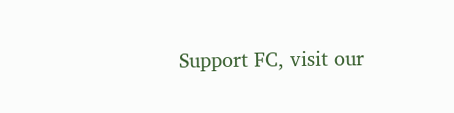Support FC, visit our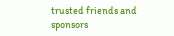trusted friends and sponsors